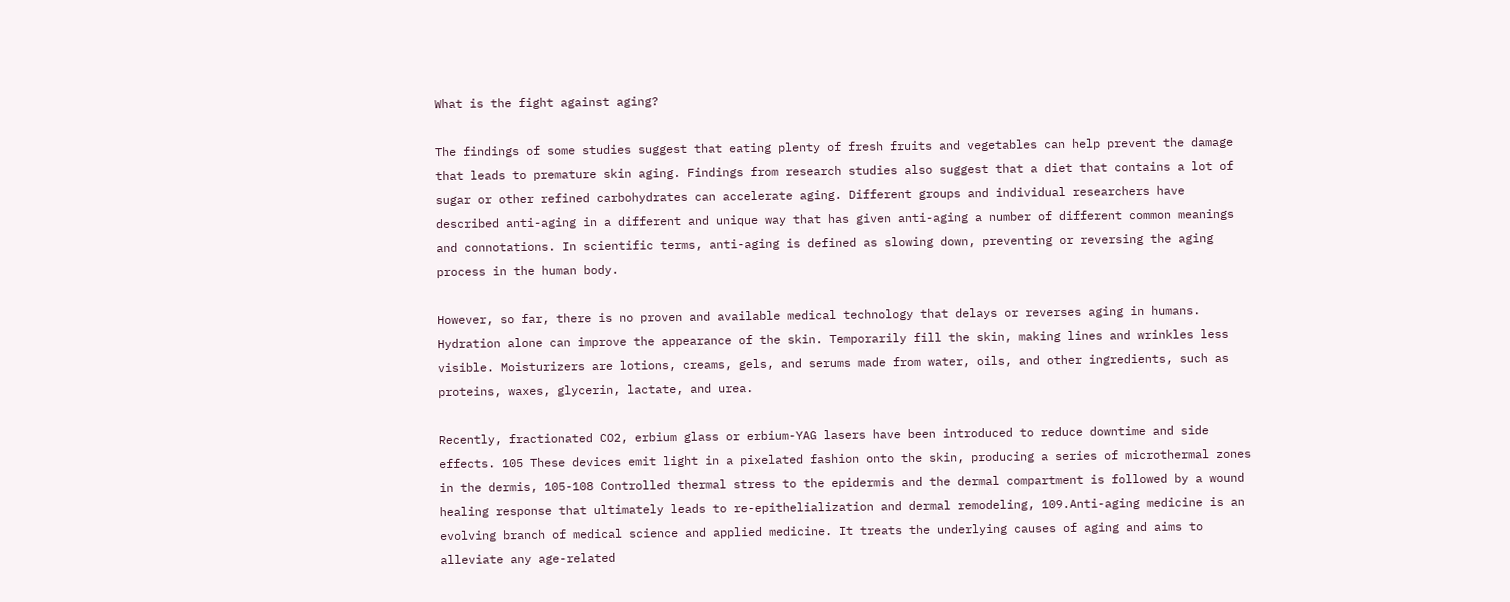What is the fight against aging?

The findings of some studies suggest that eating plenty of fresh fruits and vegetables can help prevent the damage that leads to premature skin aging. Findings from research studies also suggest that a diet that contains a lot of sugar or other refined carbohydrates can accelerate aging. Different groups and individual researchers have described anti-aging in a different and unique way that has given anti-aging a number of different common meanings and connotations. In scientific terms, anti-aging is defined as slowing down, preventing or reversing the aging process in the human body.

However, so far, there is no proven and available medical technology that delays or reverses aging in humans. Hydration alone can improve the appearance of the skin. Temporarily fill the skin, making lines and wrinkles less visible. Moisturizers are lotions, creams, gels, and serums made from water, oils, and other ingredients, such as proteins, waxes, glycerin, lactate, and urea.

Recently, fractionated CO2, erbium glass or erbium-YAG lasers have been introduced to reduce downtime and side effects. 105 These devices emit light in a pixelated fashion onto the skin, producing a series of microthermal zones in the dermis, 105-108 Controlled thermal stress to the epidermis and the dermal compartment is followed by a wound healing response that ultimately leads to re-epithelialization and dermal remodeling, 109.Anti-aging medicine is an evolving branch of medical science and applied medicine. It treats the underlying causes of aging and aims to alleviate any age-related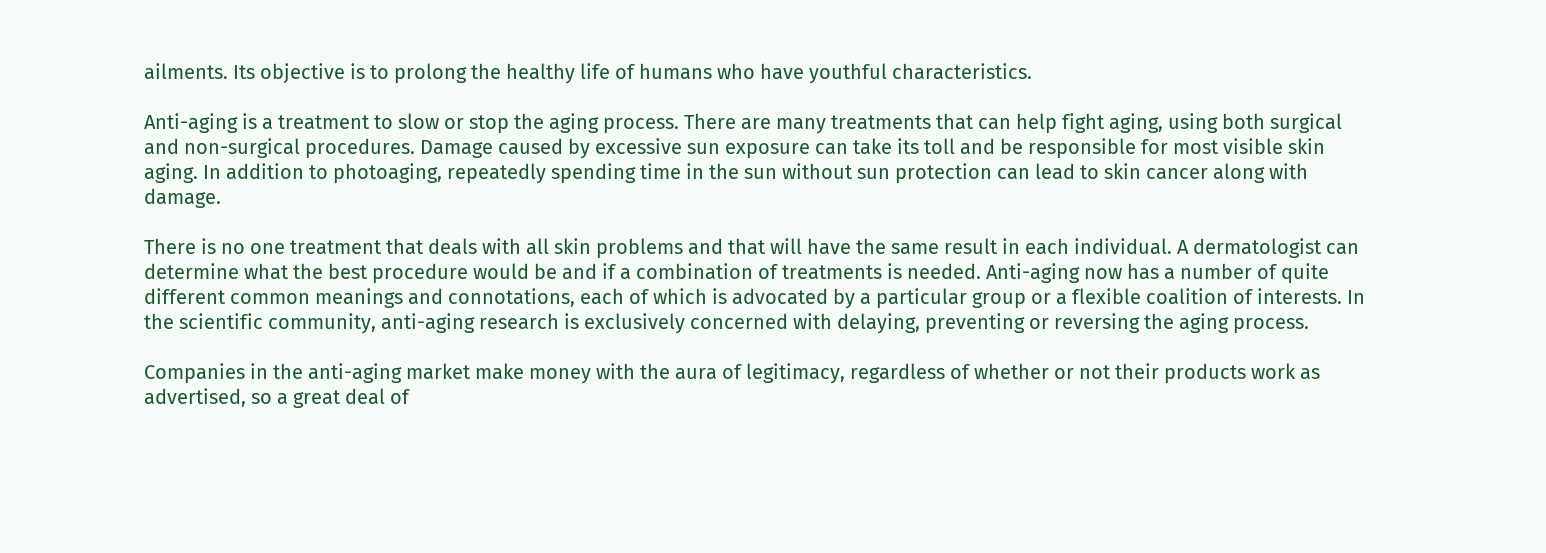ailments. Its objective is to prolong the healthy life of humans who have youthful characteristics.

Anti-aging is a treatment to slow or stop the aging process. There are many treatments that can help fight aging, using both surgical and non-surgical procedures. Damage caused by excessive sun exposure can take its toll and be responsible for most visible skin aging. In addition to photoaging, repeatedly spending time in the sun without sun protection can lead to skin cancer along with damage.

There is no one treatment that deals with all skin problems and that will have the same result in each individual. A dermatologist can determine what the best procedure would be and if a combination of treatments is needed. Anti-aging now has a number of quite different common meanings and connotations, each of which is advocated by a particular group or a flexible coalition of interests. In the scientific community, anti-aging research is exclusively concerned with delaying, preventing or reversing the aging process.

Companies in the anti-aging market make money with the aura of legitimacy, regardless of whether or not their products work as advertised, so a great deal of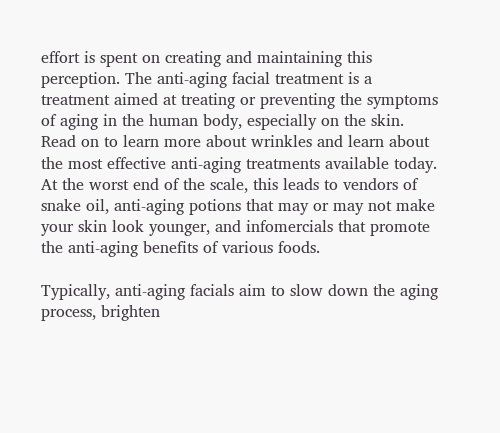effort is spent on creating and maintaining this perception. The anti-aging facial treatment is a treatment aimed at treating or preventing the symptoms of aging in the human body, especially on the skin. Read on to learn more about wrinkles and learn about the most effective anti-aging treatments available today. At the worst end of the scale, this leads to vendors of snake oil, anti-aging potions that may or may not make your skin look younger, and infomercials that promote the anti-aging benefits of various foods.

Typically, anti-aging facials aim to slow down the aging process, brighten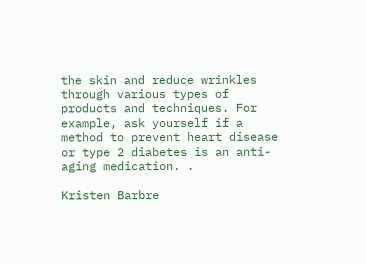the skin and reduce wrinkles through various types of products and techniques. For example, ask yourself if a method to prevent heart disease or type 2 diabetes is an anti-aging medication. .

Kristen Barbre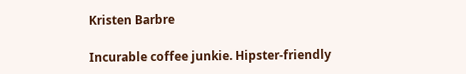Kristen Barbre

Incurable coffee junkie. Hipster-friendly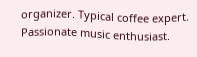organizer. Typical coffee expert. Passionate music enthusiast.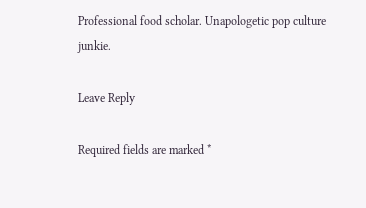Professional food scholar. Unapologetic pop culture junkie.

Leave Reply

Required fields are marked *